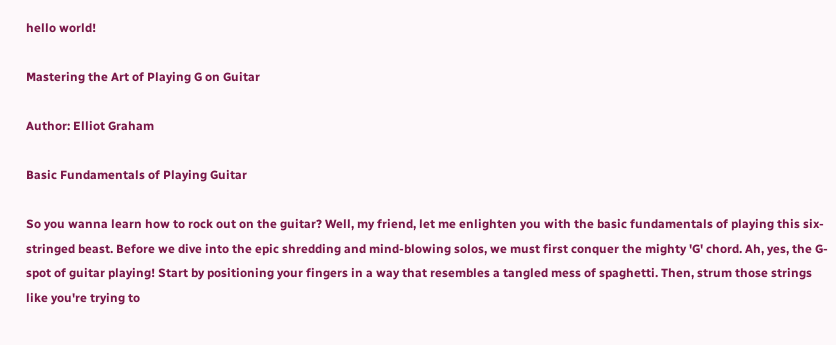hello world!

Mastering the Art of Playing G on Guitar

Author: Elliot Graham

Basic Fundamentals of Playing Guitar

So you wanna learn how to rock out on the guitar? Well, my friend, let me enlighten you with the basic fundamentals of playing this six-stringed beast. Before we dive into the epic shredding and mind-blowing solos, we must first conquer the mighty 'G' chord. Ah, yes, the G-spot of guitar playing! Start by positioning your fingers in a way that resembles a tangled mess of spaghetti. Then, strum those strings like you're trying to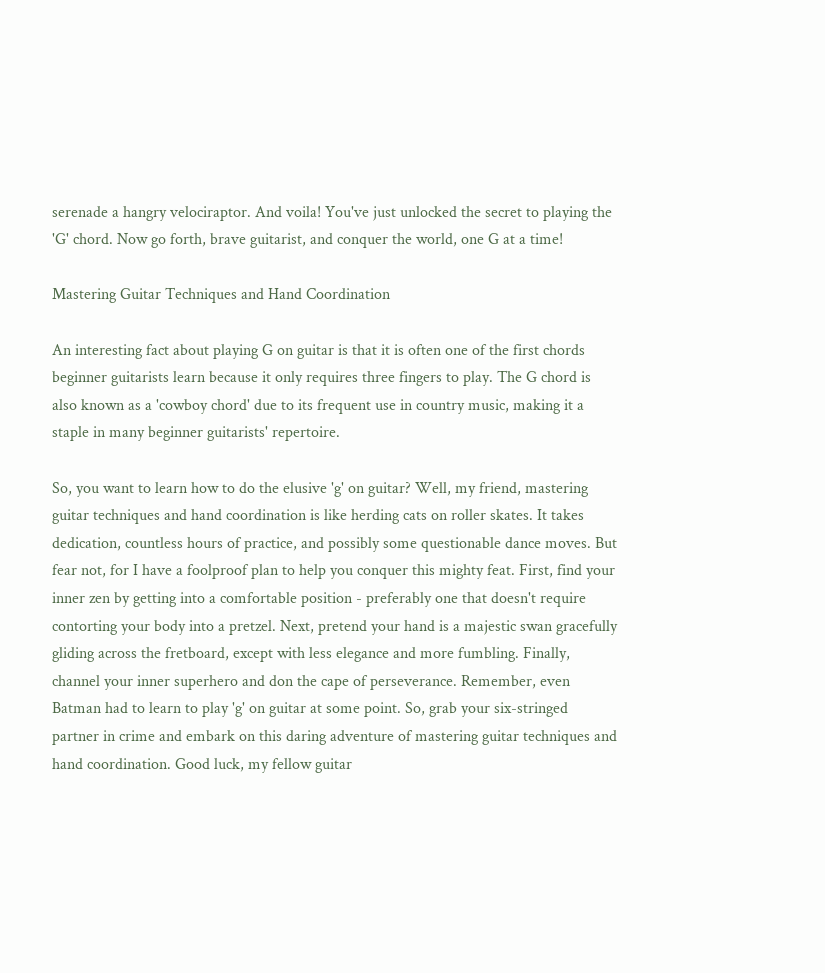serenade a hangry velociraptor. And voila! You've just unlocked the secret to playing the 'G' chord. Now go forth, brave guitarist, and conquer the world, one G at a time!

Mastering Guitar Techniques and Hand Coordination

An interesting fact about playing G on guitar is that it is often one of the first chords beginner guitarists learn because it only requires three fingers to play. The G chord is also known as a 'cowboy chord' due to its frequent use in country music, making it a staple in many beginner guitarists' repertoire.

So, you want to learn how to do the elusive 'g' on guitar? Well, my friend, mastering guitar techniques and hand coordination is like herding cats on roller skates. It takes dedication, countless hours of practice, and possibly some questionable dance moves. But fear not, for I have a foolproof plan to help you conquer this mighty feat. First, find your inner zen by getting into a comfortable position - preferably one that doesn't require contorting your body into a pretzel. Next, pretend your hand is a majestic swan gracefully gliding across the fretboard, except with less elegance and more fumbling. Finally, channel your inner superhero and don the cape of perseverance. Remember, even Batman had to learn to play 'g' on guitar at some point. So, grab your six-stringed partner in crime and embark on this daring adventure of mastering guitar techniques and hand coordination. Good luck, my fellow guitar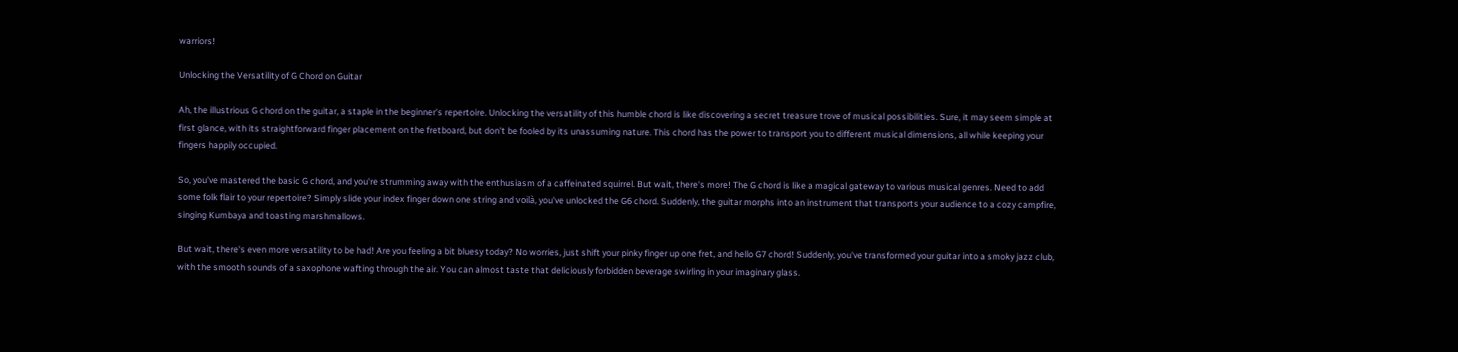warriors!

Unlocking the Versatility of G Chord on Guitar

Ah, the illustrious G chord on the guitar, a staple in the beginner's repertoire. Unlocking the versatility of this humble chord is like discovering a secret treasure trove of musical possibilities. Sure, it may seem simple at first glance, with its straightforward finger placement on the fretboard, but don't be fooled by its unassuming nature. This chord has the power to transport you to different musical dimensions, all while keeping your fingers happily occupied.

So, you've mastered the basic G chord, and you're strumming away with the enthusiasm of a caffeinated squirrel. But wait, there's more! The G chord is like a magical gateway to various musical genres. Need to add some folk flair to your repertoire? Simply slide your index finger down one string and voilà, you've unlocked the G6 chord. Suddenly, the guitar morphs into an instrument that transports your audience to a cozy campfire, singing Kumbaya and toasting marshmallows.

But wait, there's even more versatility to be had! Are you feeling a bit bluesy today? No worries, just shift your pinky finger up one fret, and hello G7 chord! Suddenly, you've transformed your guitar into a smoky jazz club, with the smooth sounds of a saxophone wafting through the air. You can almost taste that deliciously forbidden beverage swirling in your imaginary glass.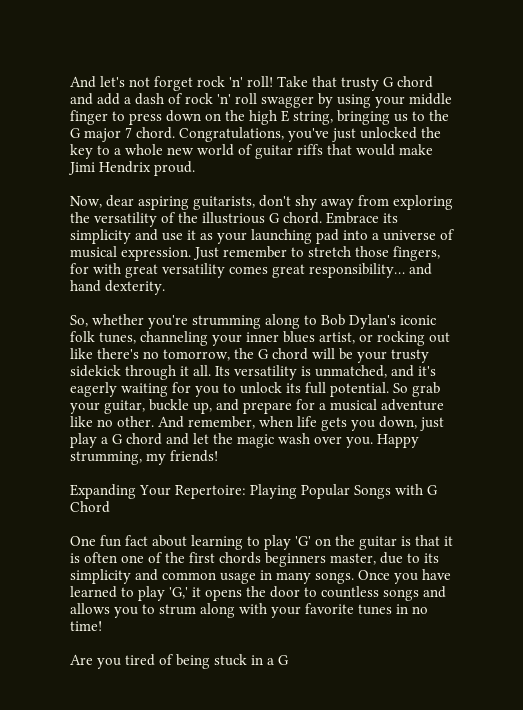And let's not forget rock 'n' roll! Take that trusty G chord and add a dash of rock 'n' roll swagger by using your middle finger to press down on the high E string, bringing us to the G major 7 chord. Congratulations, you've just unlocked the key to a whole new world of guitar riffs that would make Jimi Hendrix proud.

Now, dear aspiring guitarists, don't shy away from exploring the versatility of the illustrious G chord. Embrace its simplicity and use it as your launching pad into a universe of musical expression. Just remember to stretch those fingers, for with great versatility comes great responsibility… and hand dexterity.

So, whether you're strumming along to Bob Dylan's iconic folk tunes, channeling your inner blues artist, or rocking out like there's no tomorrow, the G chord will be your trusty sidekick through it all. Its versatility is unmatched, and it's eagerly waiting for you to unlock its full potential. So grab your guitar, buckle up, and prepare for a musical adventure like no other. And remember, when life gets you down, just play a G chord and let the magic wash over you. Happy strumming, my friends!

Expanding Your Repertoire: Playing Popular Songs with G Chord

One fun fact about learning to play 'G' on the guitar is that it is often one of the first chords beginners master, due to its simplicity and common usage in many songs. Once you have learned to play 'G,' it opens the door to countless songs and allows you to strum along with your favorite tunes in no time!

Are you tired of being stuck in a G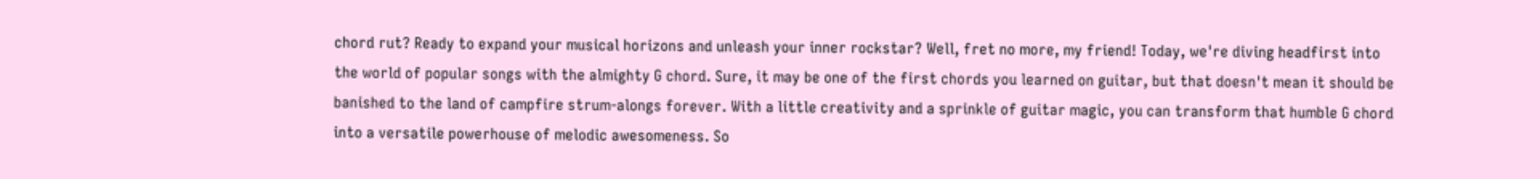chord rut? Ready to expand your musical horizons and unleash your inner rockstar? Well, fret no more, my friend! Today, we're diving headfirst into the world of popular songs with the almighty G chord. Sure, it may be one of the first chords you learned on guitar, but that doesn't mean it should be banished to the land of campfire strum-alongs forever. With a little creativity and a sprinkle of guitar magic, you can transform that humble G chord into a versatile powerhouse of melodic awesomeness. So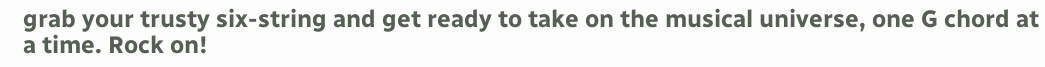grab your trusty six-string and get ready to take on the musical universe, one G chord at a time. Rock on!